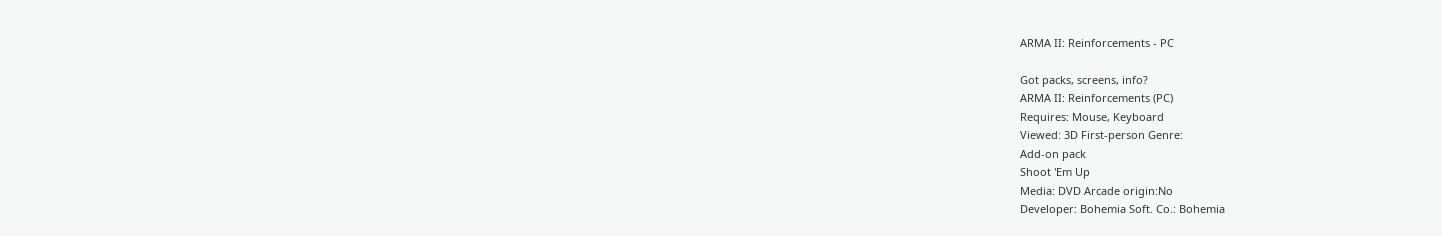ARMA II: Reinforcements - PC

Got packs, screens, info?
ARMA II: Reinforcements (PC)
Requires: Mouse, Keyboard
Viewed: 3D First-person Genre:
Add-on pack
Shoot 'Em Up
Media: DVD Arcade origin:No
Developer: Bohemia Soft. Co.: Bohemia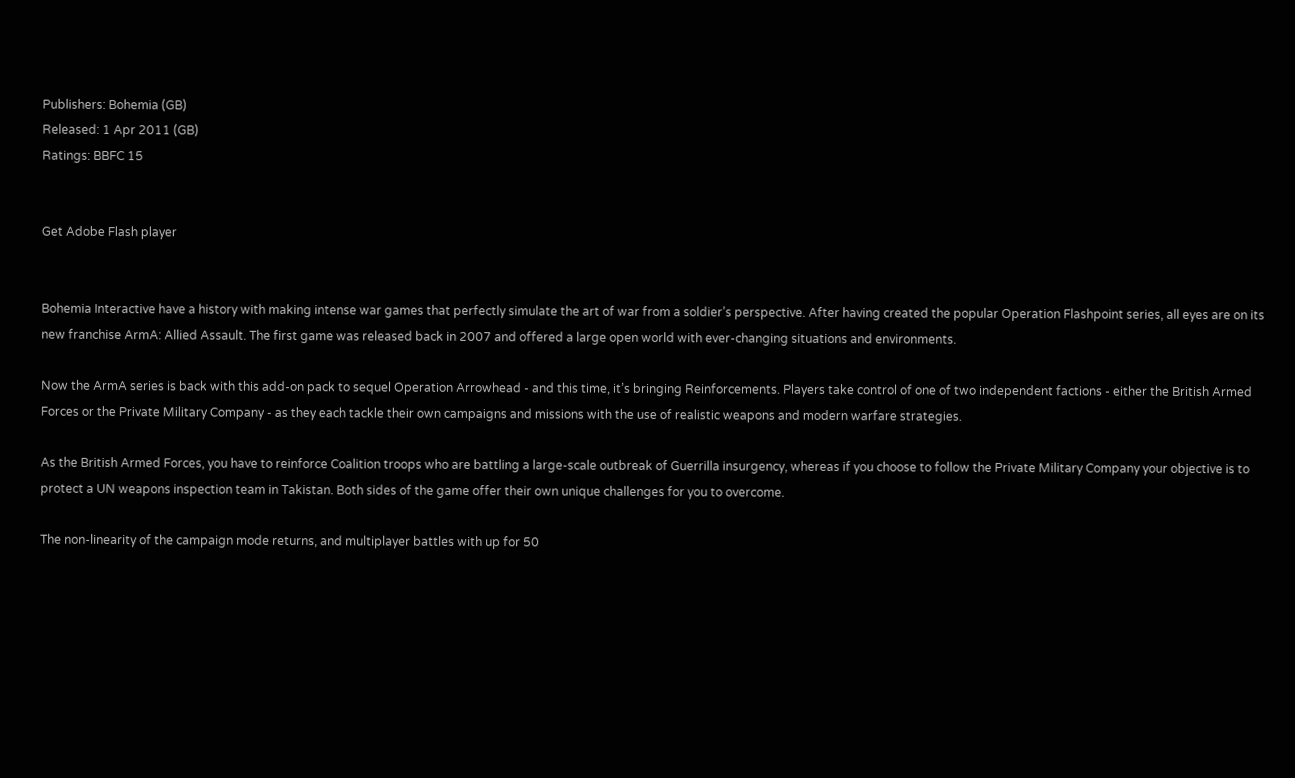Publishers: Bohemia (GB)
Released: 1 Apr 2011 (GB)
Ratings: BBFC 15


Get Adobe Flash player


Bohemia Interactive have a history with making intense war games that perfectly simulate the art of war from a soldier’s perspective. After having created the popular Operation Flashpoint series, all eyes are on its new franchise ArmA: Allied Assault. The first game was released back in 2007 and offered a large open world with ever-changing situations and environments.

Now the ArmA series is back with this add-on pack to sequel Operation Arrowhead - and this time, it’s bringing Reinforcements. Players take control of one of two independent factions - either the British Armed Forces or the Private Military Company - as they each tackle their own campaigns and missions with the use of realistic weapons and modern warfare strategies.

As the British Armed Forces, you have to reinforce Coalition troops who are battling a large-scale outbreak of Guerrilla insurgency, whereas if you choose to follow the Private Military Company your objective is to protect a UN weapons inspection team in Takistan. Both sides of the game offer their own unique challenges for you to overcome.

The non-linearity of the campaign mode returns, and multiplayer battles with up for 50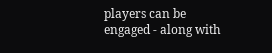players can be engaged - along with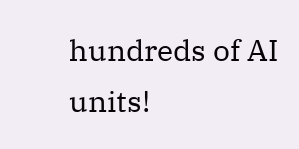hundreds of AI units!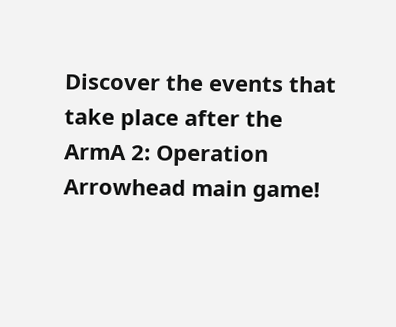Discover the events that take place after the ArmA 2: Operation Arrowhead main game!